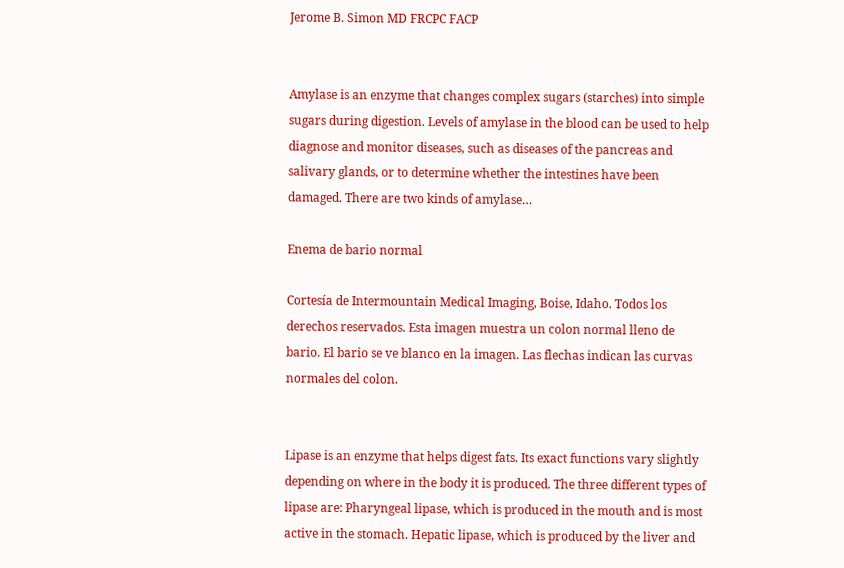Jerome B. Simon MD FRCPC FACP


Amylase is an enzyme that changes complex sugars (starches) into simple sugars during digestion. Levels of amylase in the blood can be used to help diagnose and monitor diseases, such as diseases of the pancreas and salivary glands, or to determine whether the intestines have been damaged. There are two kinds of amylase…

Enema de bario normal

Cortesía de Intermountain Medical Imaging, Boise, Idaho. Todos los derechos reservados. Esta imagen muestra un colon normal lleno de bario. El bario se ve blanco en la imagen. Las flechas indican las curvas normales del colon.


Lipase is an enzyme that helps digest fats. Its exact functions vary slightly depending on where in the body it is produced. The three different types of lipase are: Pharyngeal lipase, which is produced in the mouth and is most active in the stomach. Hepatic lipase, which is produced by the liver and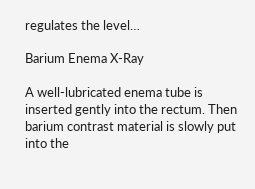regulates the level…

Barium Enema X-Ray

A well-lubricated enema tube is inserted gently into the rectum. Then barium contrast material is slowly put into the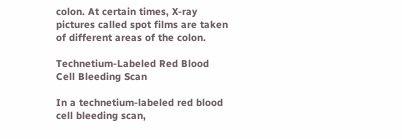colon. At certain times, X-ray pictures called spot films are taken of different areas of the colon.

Technetium-Labeled Red Blood Cell Bleeding Scan

In a technetium-labeled red blood cell bleeding scan,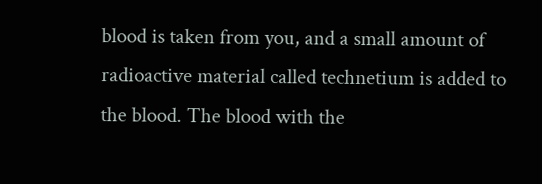blood is taken from you, and a small amount of radioactive material called technetium is added to the blood. The blood with the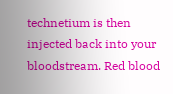technetium is then injected back into your bloodstream. Red blood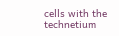cells with the technetium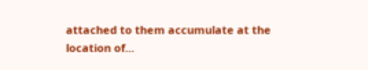attached to them accumulate at the location of…